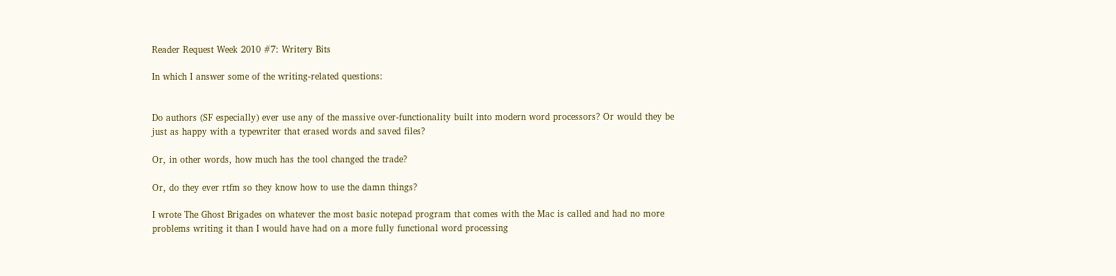Reader Request Week 2010 #7: Writery Bits

In which I answer some of the writing-related questions:


Do authors (SF especially) ever use any of the massive over-functionality built into modern word processors? Or would they be just as happy with a typewriter that erased words and saved files?

Or, in other words, how much has the tool changed the trade?

Or, do they ever rtfm so they know how to use the damn things?

I wrote The Ghost Brigades on whatever the most basic notepad program that comes with the Mac is called and had no more problems writing it than I would have had on a more fully functional word processing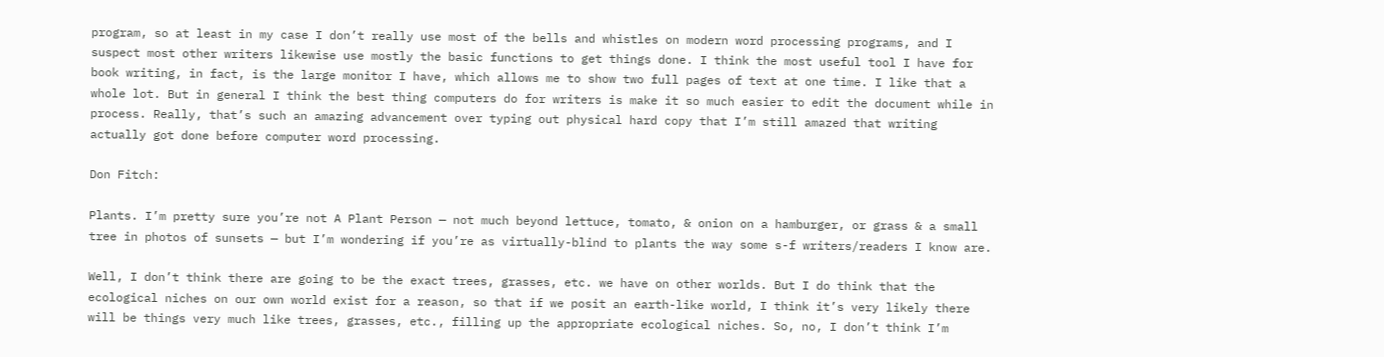program, so at least in my case I don’t really use most of the bells and whistles on modern word processing programs, and I suspect most other writers likewise use mostly the basic functions to get things done. I think the most useful tool I have for book writing, in fact, is the large monitor I have, which allows me to show two full pages of text at one time. I like that a whole lot. But in general I think the best thing computers do for writers is make it so much easier to edit the document while in process. Really, that’s such an amazing advancement over typing out physical hard copy that I’m still amazed that writing actually got done before computer word processing.

Don Fitch:

Plants. I’m pretty sure you’re not A Plant Person — not much beyond lettuce, tomato, & onion on a hamburger, or grass & a small tree in photos of sunsets — but I’m wondering if you’re as virtually-blind to plants the way some s-f writers/readers I know are.

Well, I don’t think there are going to be the exact trees, grasses, etc. we have on other worlds. But I do think that the ecological niches on our own world exist for a reason, so that if we posit an earth-like world, I think it’s very likely there will be things very much like trees, grasses, etc., filling up the appropriate ecological niches. So, no, I don’t think I’m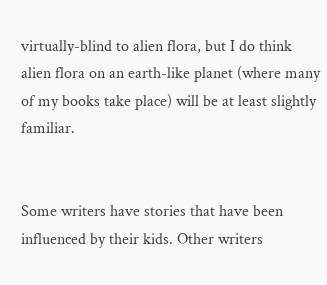virtually-blind to alien flora, but I do think alien flora on an earth-like planet (where many of my books take place) will be at least slightly familiar.


Some writers have stories that have been influenced by their kids. Other writers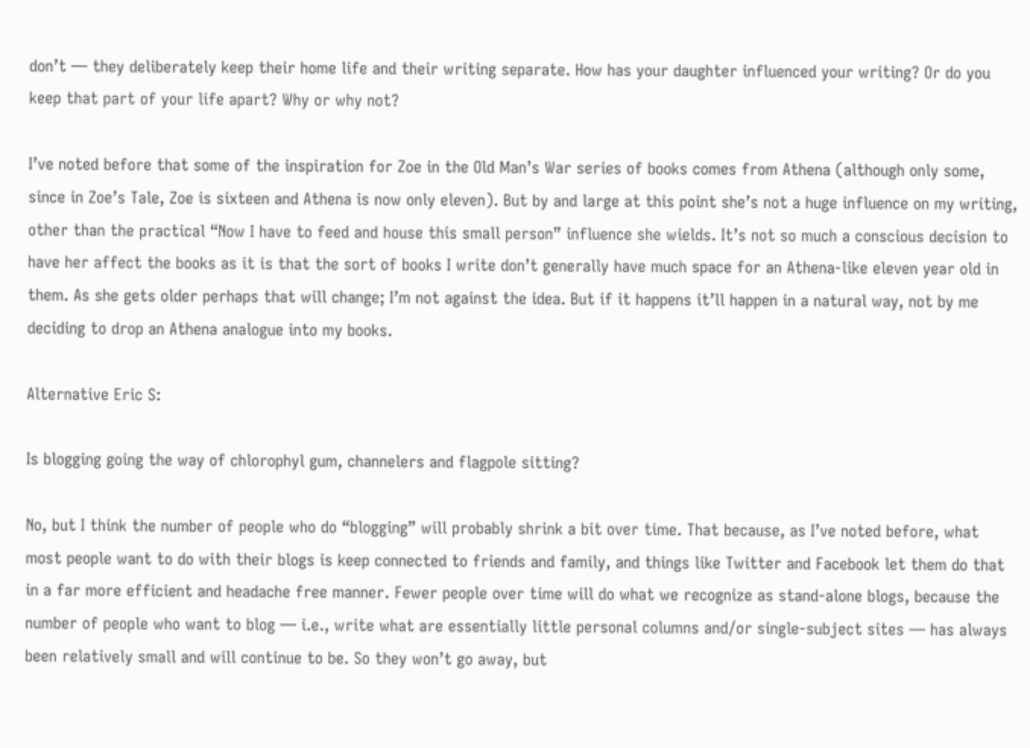don’t — they deliberately keep their home life and their writing separate. How has your daughter influenced your writing? Or do you keep that part of your life apart? Why or why not?

I’ve noted before that some of the inspiration for Zoe in the Old Man’s War series of books comes from Athena (although only some, since in Zoe’s Tale, Zoe is sixteen and Athena is now only eleven). But by and large at this point she’s not a huge influence on my writing, other than the practical “Now I have to feed and house this small person” influence she wields. It’s not so much a conscious decision to have her affect the books as it is that the sort of books I write don’t generally have much space for an Athena-like eleven year old in them. As she gets older perhaps that will change; I’m not against the idea. But if it happens it’ll happen in a natural way, not by me deciding to drop an Athena analogue into my books.

Alternative Eric S:

Is blogging going the way of chlorophyl gum, channelers and flagpole sitting?

No, but I think the number of people who do “blogging” will probably shrink a bit over time. That because, as I’ve noted before, what most people want to do with their blogs is keep connected to friends and family, and things like Twitter and Facebook let them do that in a far more efficient and headache free manner. Fewer people over time will do what we recognize as stand-alone blogs, because the number of people who want to blog — i.e., write what are essentially little personal columns and/or single-subject sites — has always been relatively small and will continue to be. So they won’t go away, but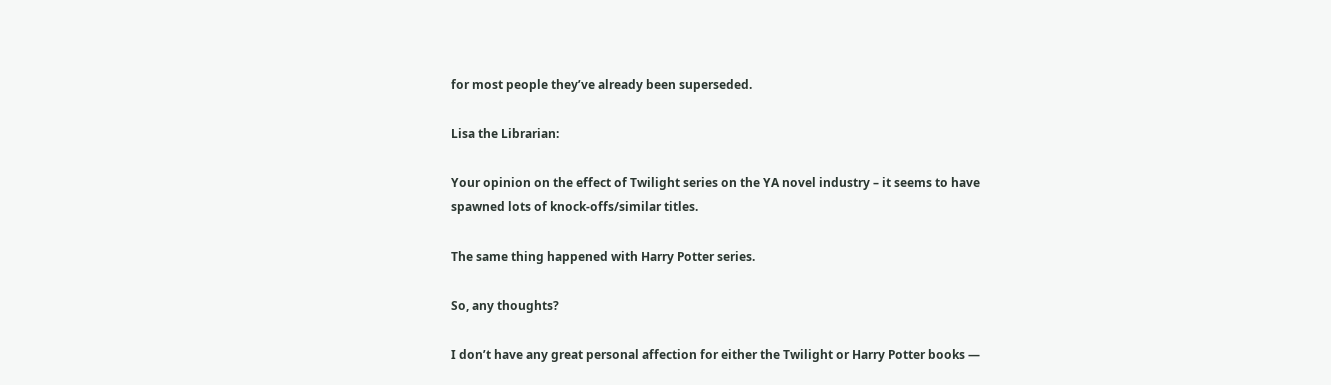for most people they’ve already been superseded.

Lisa the Librarian:

Your opinion on the effect of Twilight series on the YA novel industry – it seems to have spawned lots of knock-offs/similar titles.

The same thing happened with Harry Potter series.

So, any thoughts?

I don’t have any great personal affection for either the Twilight or Harry Potter books —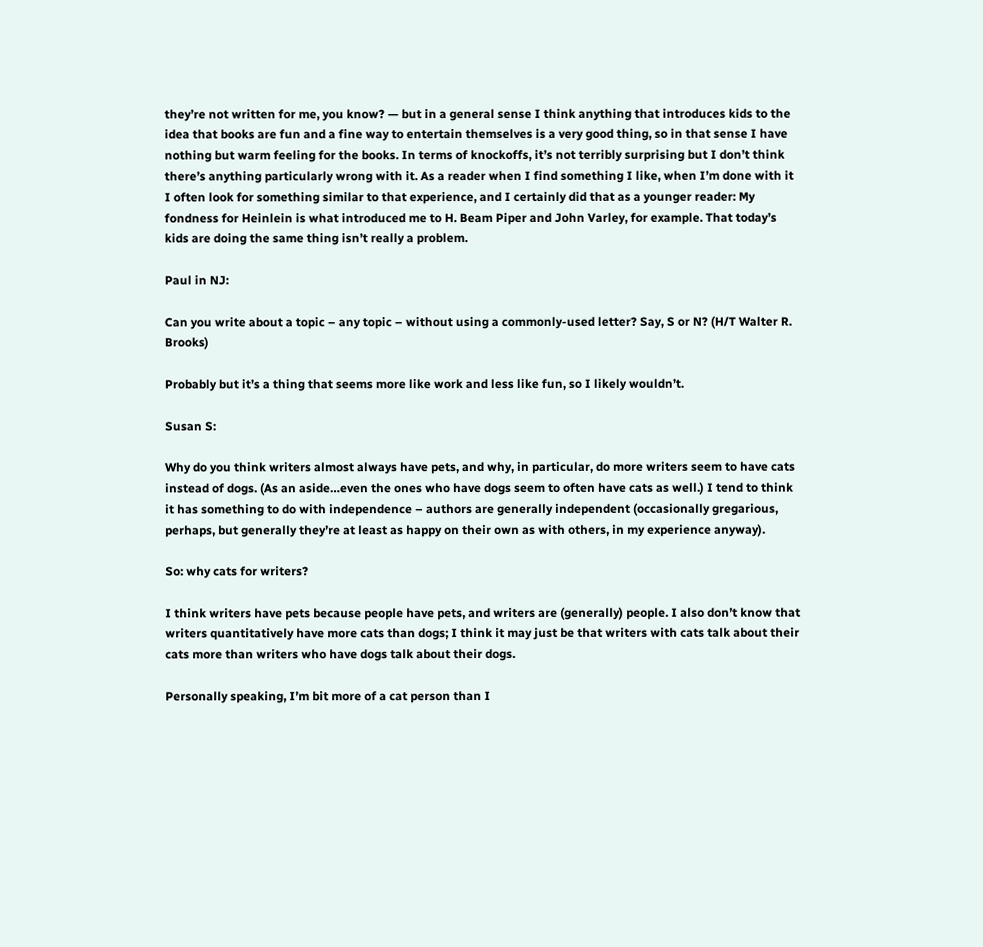they’re not written for me, you know? — but in a general sense I think anything that introduces kids to the idea that books are fun and a fine way to entertain themselves is a very good thing, so in that sense I have nothing but warm feeling for the books. In terms of knockoffs, it’s not terribly surprising but I don’t think there’s anything particularly wrong with it. As a reader when I find something I like, when I’m done with it I often look for something similar to that experience, and I certainly did that as a younger reader: My fondness for Heinlein is what introduced me to H. Beam Piper and John Varley, for example. That today’s kids are doing the same thing isn’t really a problem.

Paul in NJ:

Can you write about a topic – any topic – without using a commonly-used letter? Say, S or N? (H/T Walter R. Brooks)

Probably but it’s a thing that seems more like work and less like fun, so I likely wouldn’t.

Susan S:

Why do you think writers almost always have pets, and why, in particular, do more writers seem to have cats instead of dogs. (As an aside…even the ones who have dogs seem to often have cats as well.) I tend to think it has something to do with independence – authors are generally independent (occasionally gregarious, perhaps, but generally they’re at least as happy on their own as with others, in my experience anyway).

So: why cats for writers?

I think writers have pets because people have pets, and writers are (generally) people. I also don’t know that writers quantitatively have more cats than dogs; I think it may just be that writers with cats talk about their cats more than writers who have dogs talk about their dogs.

Personally speaking, I’m bit more of a cat person than I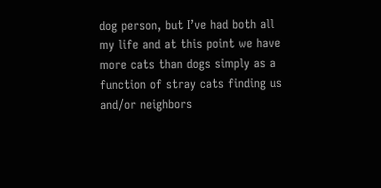dog person, but I’ve had both all my life and at this point we have more cats than dogs simply as a function of stray cats finding us and/or neighbors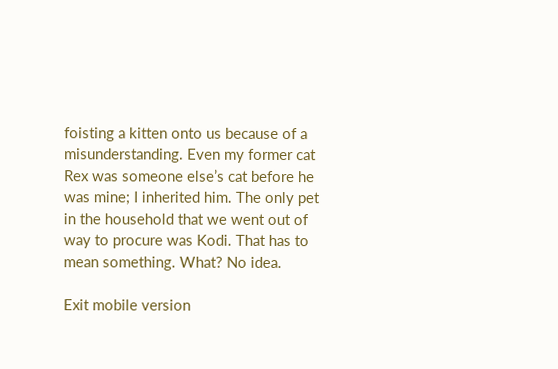foisting a kitten onto us because of a misunderstanding. Even my former cat Rex was someone else’s cat before he was mine; I inherited him. The only pet in the household that we went out of way to procure was Kodi. That has to mean something. What? No idea.

Exit mobile version